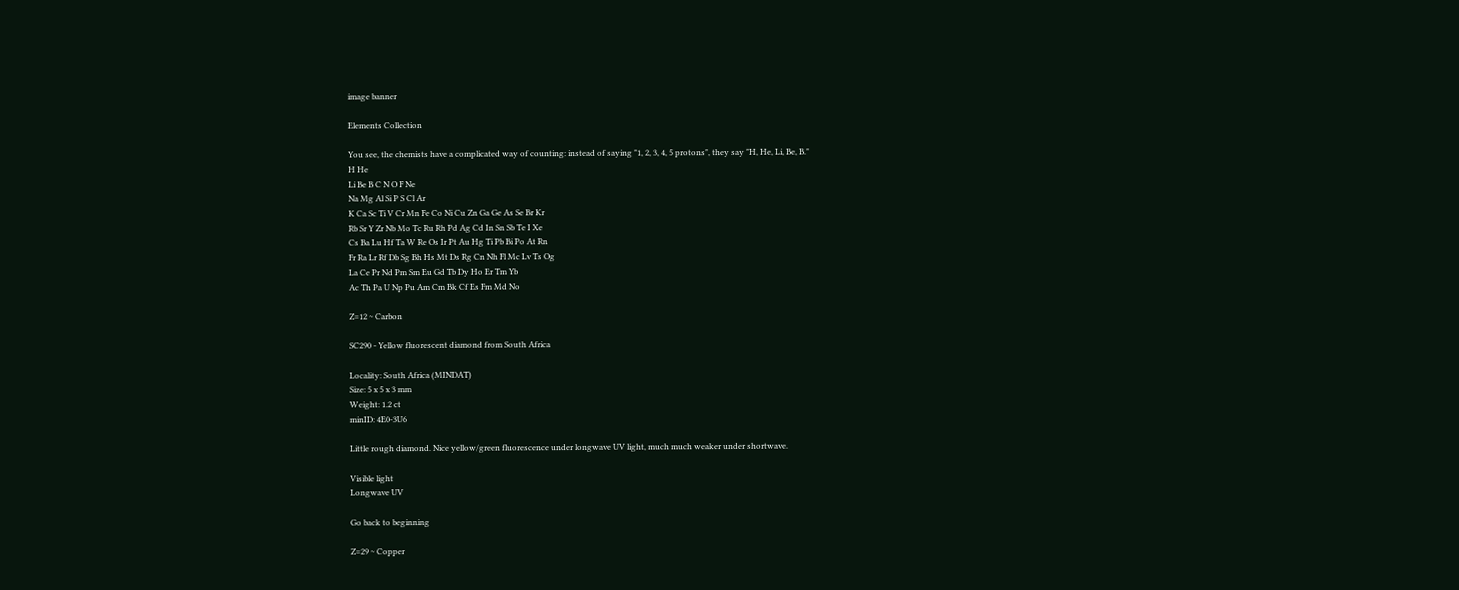image banner

Elements Collection

You see, the chemists have a complicated way of counting: instead of saying "1, 2, 3, 4, 5 protons", they say "H, He, Li, Be, B."
H He
Li Be B C N O F Ne
Na Mg Al Si P S Cl Ar
K Ca Sc Ti V Cr Mn Fe Co Ni Cu Zn Ga Ge As Se Br Kr
Rb Sr Y Zr Nb Mo Tc Ru Rh Pd Ag Cd In Sn Sb Te I Xe
Cs Ba Lu Hf Ta W Re Os Ir Pt Au Hg Ti Pb Bi Po At Rn
Fr Ra Lr Rf Db Sg Bh Hs Mt Ds Rg Cn Nh Fl Mc Lv Ts Og
La Ce Pr Nd Pm Sm Eu Gd Tb Dy Ho Er Tm Yb
Ac Th Pa U Np Pu Am Cm Bk Cf Es Fm Md No

Z=12 ~ Carbon

SC290 - Yellow fluorescent diamond from South Africa

Locality: South Africa (MINDAT)
Size: 5 x 5 x 3 mm
Weight: 1.2 ct
minID: 4E0-3U6

Little rough diamond. Nice yellow/green fluorescence under longwave UV light, much much weaker under shortwave.

Visible light
Longwave UV

Go back to beginning

Z=29 ~ Copper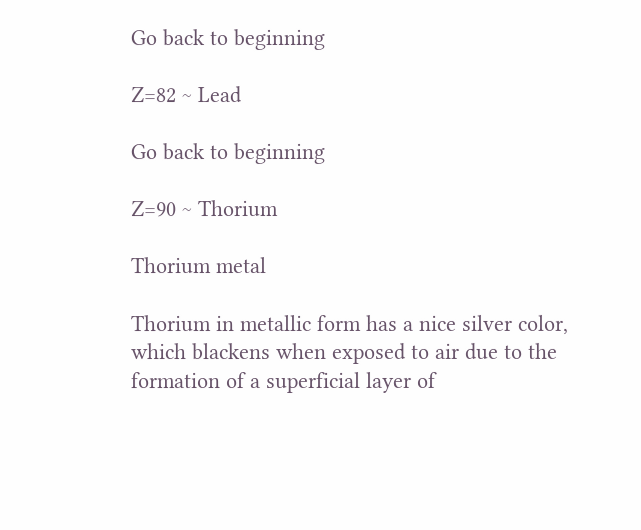Go back to beginning

Z=82 ~ Lead

Go back to beginning

Z=90 ~ Thorium

Thorium metal

Thorium in metallic form has a nice silver color, which blackens when exposed to air due to the formation of a superficial layer of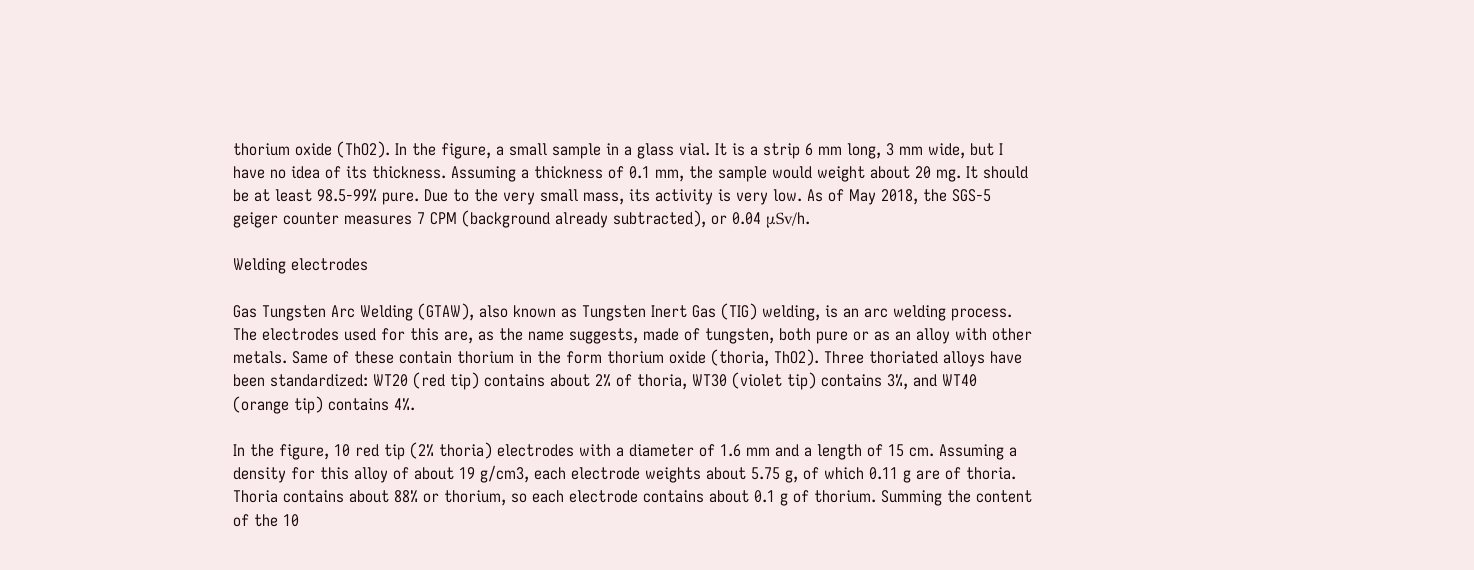thorium oxide (ThO2). In the figure, a small sample in a glass vial. It is a strip 6 mm long, 3 mm wide, but I have no idea of its thickness. Assuming a thickness of 0.1 mm, the sample would weight about 20 mg. It should be at least 98.5-99% pure. Due to the very small mass, its activity is very low. As of May 2018, the SGS-5 geiger counter measures 7 CPM (background already subtracted), or 0.04 μSv/h.

Welding electrodes

Gas Tungsten Arc Welding (GTAW), also known as Tungsten Inert Gas (TIG) welding, is an arc welding process. The electrodes used for this are, as the name suggests, made of tungsten, both pure or as an alloy with other metals. Same of these contain thorium in the form thorium oxide (thoria, ThO2). Three thoriated alloys have been standardized: WT20 (red tip) contains about 2% of thoria, WT30 (violet tip) contains 3%, and WT40 (orange tip) contains 4%.

In the figure, 10 red tip (2% thoria) electrodes with a diameter of 1.6 mm and a length of 15 cm. Assuming a density for this alloy of about 19 g/cm3, each electrode weights about 5.75 g, of which 0.11 g are of thoria. Thoria contains about 88% or thorium, so each electrode contains about 0.1 g of thorium. Summing the content of the 10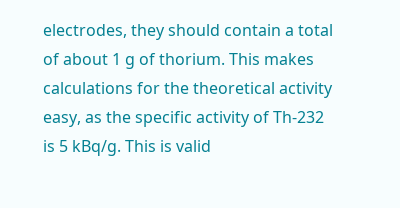electrodes, they should contain a total of about 1 g of thorium. This makes calculations for the theoretical activity easy, as the specific activity of Th-232 is 5 kBq/g. This is valid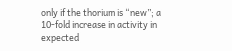only if the thorium is “new”; a 10-fold increase in activity in expected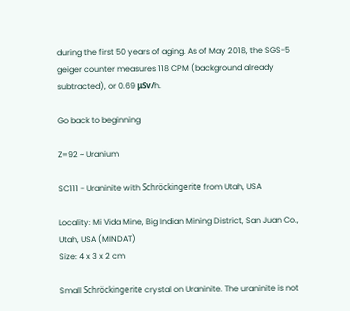during the first 50 years of aging. As of May 2018, the SGS-5 geiger counter measures 118 CPM (background already subtracted), or 0.69 μSv/h.

Go back to beginning

Z=92 ~ Uranium

SC111 - Uraninite with Schröckingerite from Utah, USA

Locality: Mi Vida Mine, Big Indian Mining District, San Juan Co., Utah, USA (MINDAT)
Size: 4 x 3 x 2 cm

Small Schröckingerite crystal on Uraninite. The uraninite is not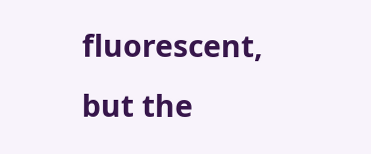fluorescent, but the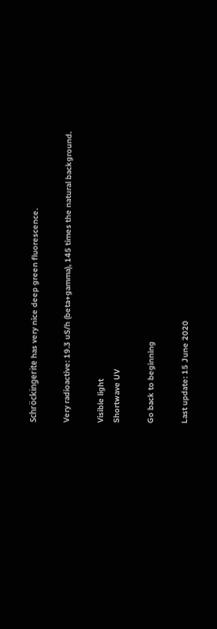Schröckingerite has very nice deep green fluorescence.

Very radioactive: 19.3 uS/h (beta+gamma), 145 times the natural background.

Visible light
Shortwave UV

Go back to beginning

Last update: 15 June 2020